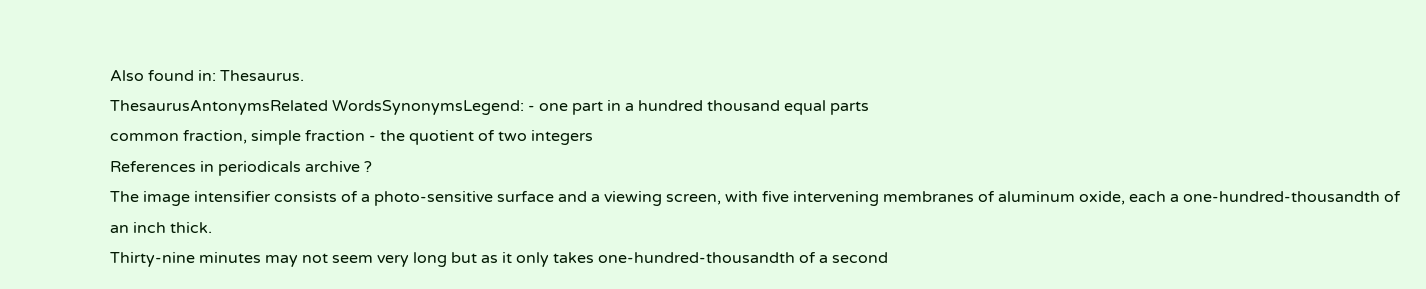Also found in: Thesaurus.
ThesaurusAntonymsRelated WordsSynonymsLegend: - one part in a hundred thousand equal parts
common fraction, simple fraction - the quotient of two integers
References in periodicals archive ?
The image intensifier consists of a photo-sensitive surface and a viewing screen, with five intervening membranes of aluminum oxide, each a one-hundred-thousandth of an inch thick.
Thirty-nine minutes may not seem very long but as it only takes one-hundred-thousandth of a second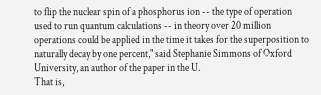to flip the nuclear spin of a phosphorus ion -- the type of operation used to run quantum calculations -- in theory over 20 million operations could be applied in the time it takes for the superposition to naturally decay by one percent," said Stephanie Simmons of Oxford University, an author of the paper in the U.
That is,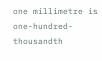one millimetre is one-hundred-thousandth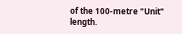of the 100-metre "Unit" length.